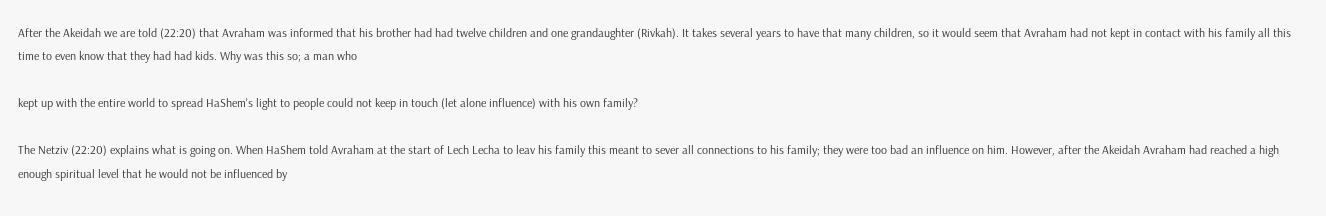After the Akeidah we are told (22:20) that Avraham was informed that his brother had had twelve children and one grandaughter (Rivkah). It takes several years to have that many children, so it would seem that Avraham had not kept in contact with his family all this time to even know that they had had kids. Why was this so; a man who

kept up with the entire world to spread HaShem's light to people could not keep in touch (let alone influence) with his own family?

The Netziv (22:20) explains what is going on. When HaShem told Avraham at the start of Lech Lecha to leav his family this meant to sever all connections to his family; they were too bad an influence on him. However, after the Akeidah Avraham had reached a high enough spiritual level that he would not be influenced by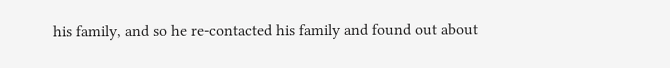his family, and so he re-contacted his family and found out about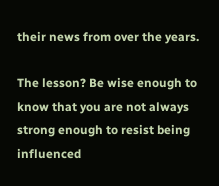their news from over the years.

The lesson? Be wise enough to know that you are not always strong enough to resist being influenced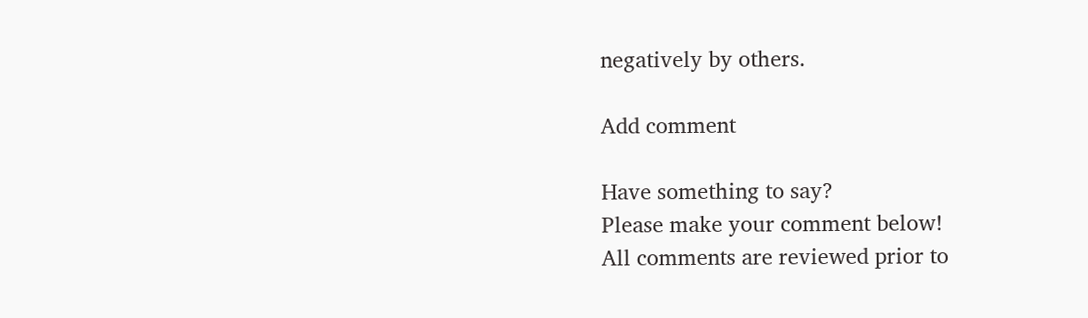negatively by others.

Add comment

Have something to say?
Please make your comment below!
All comments are reviewed prior to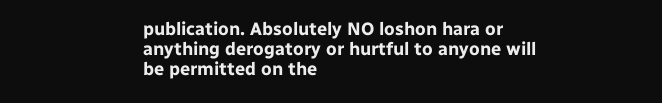publication. Absolutely NO loshon hara or anything derogatory or hurtful to anyone will be permitted on the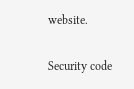website.

Security code